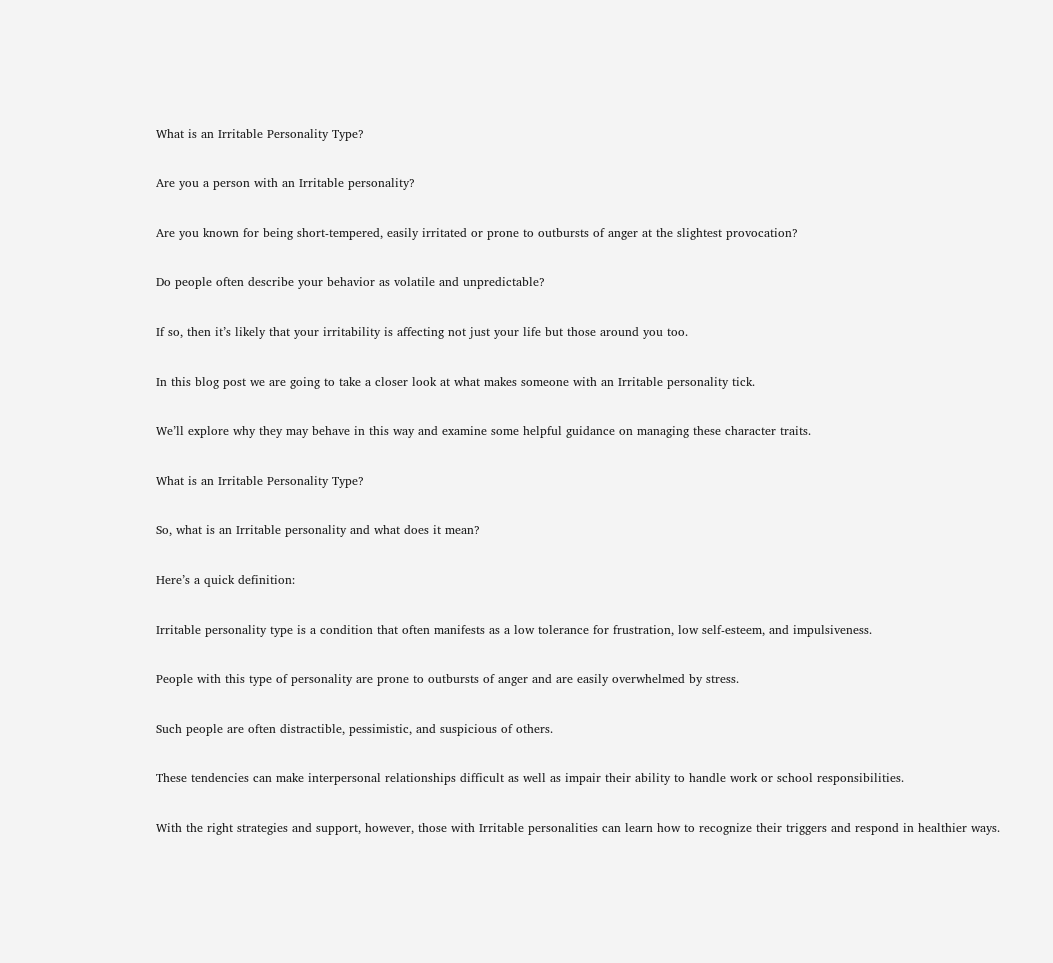What is an Irritable Personality Type?

Are you a person with an Irritable personality?

Are you known for being short-tempered, easily irritated or prone to outbursts of anger at the slightest provocation?

Do people often describe your behavior as volatile and unpredictable?

If so, then it’s likely that your irritability is affecting not just your life but those around you too.

In this blog post we are going to take a closer look at what makes someone with an Irritable personality tick.

We’ll explore why they may behave in this way and examine some helpful guidance on managing these character traits.

What is an Irritable Personality Type?

So, what is an Irritable personality and what does it mean?

Here’s a quick definition:

Irritable personality type is a condition that often manifests as a low tolerance for frustration, low self-esteem, and impulsiveness.

People with this type of personality are prone to outbursts of anger and are easily overwhelmed by stress.

Such people are often distractible, pessimistic, and suspicious of others.

These tendencies can make interpersonal relationships difficult as well as impair their ability to handle work or school responsibilities.

With the right strategies and support, however, those with Irritable personalities can learn how to recognize their triggers and respond in healthier ways.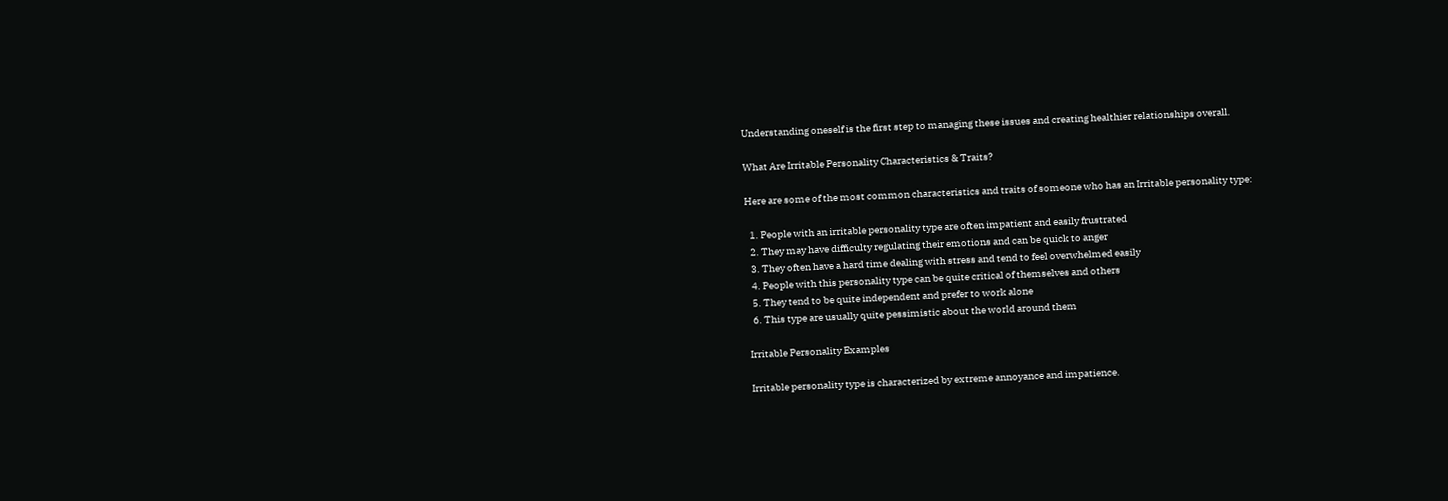Understanding oneself is the first step to managing these issues and creating healthier relationships overall.

What Are Irritable Personality Characteristics & Traits?

Here are some of the most common characteristics and traits of someone who has an Irritable personality type:

  1. People with an irritable personality type are often impatient and easily frustrated
  2. They may have difficulty regulating their emotions and can be quick to anger
  3. They often have a hard time dealing with stress and tend to feel overwhelmed easily
  4. People with this personality type can be quite critical of themselves and others
  5. They tend to be quite independent and prefer to work alone
  6. This type are usually quite pessimistic about the world around them

Irritable Personality Examples

Irritable personality type is characterized by extreme annoyance and impatience.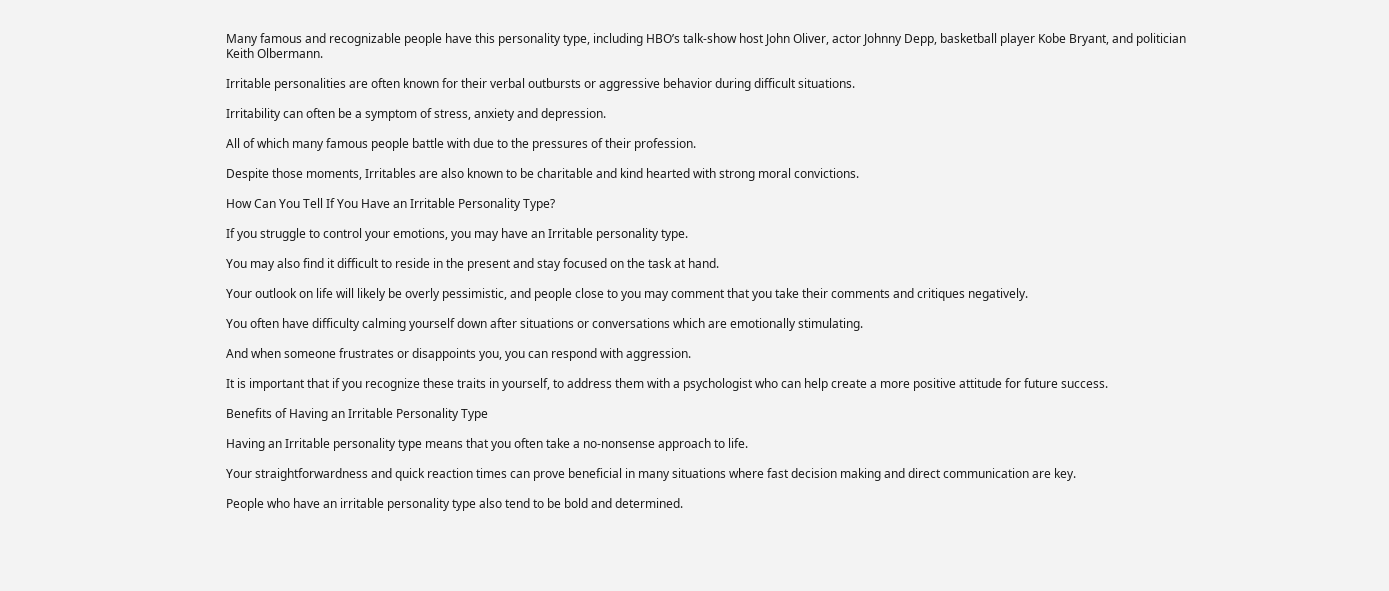Many famous and recognizable people have this personality type, including HBO’s talk-show host John Oliver, actor Johnny Depp, basketball player Kobe Bryant, and politician Keith Olbermann.

Irritable personalities are often known for their verbal outbursts or aggressive behavior during difficult situations.

Irritability can often be a symptom of stress, anxiety and depression.

All of which many famous people battle with due to the pressures of their profession.

Despite those moments, Irritables are also known to be charitable and kind hearted with strong moral convictions.

How Can You Tell If You Have an Irritable Personality Type?

If you struggle to control your emotions, you may have an Irritable personality type.

You may also find it difficult to reside in the present and stay focused on the task at hand.

Your outlook on life will likely be overly pessimistic, and people close to you may comment that you take their comments and critiques negatively.

You often have difficulty calming yourself down after situations or conversations which are emotionally stimulating.

And when someone frustrates or disappoints you, you can respond with aggression.

It is important that if you recognize these traits in yourself, to address them with a psychologist who can help create a more positive attitude for future success.

Benefits of Having an Irritable Personality Type

Having an Irritable personality type means that you often take a no-nonsense approach to life.

Your straightforwardness and quick reaction times can prove beneficial in many situations where fast decision making and direct communication are key.

People who have an irritable personality type also tend to be bold and determined.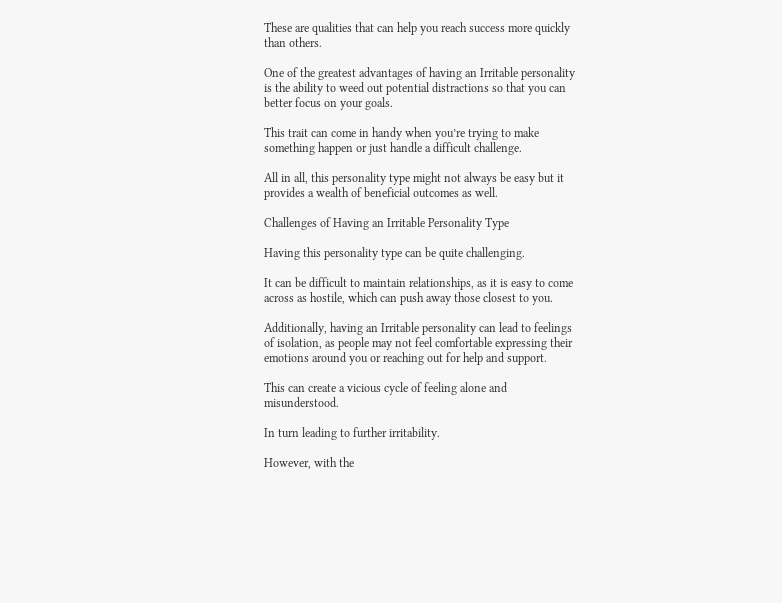These are qualities that can help you reach success more quickly than others.

One of the greatest advantages of having an Irritable personality is the ability to weed out potential distractions so that you can better focus on your goals.

This trait can come in handy when you’re trying to make something happen or just handle a difficult challenge.

All in all, this personality type might not always be easy but it provides a wealth of beneficial outcomes as well.

Challenges of Having an Irritable Personality Type

Having this personality type can be quite challenging.

It can be difficult to maintain relationships, as it is easy to come across as hostile, which can push away those closest to you.

Additionally, having an Irritable personality can lead to feelings of isolation, as people may not feel comfortable expressing their emotions around you or reaching out for help and support.

This can create a vicious cycle of feeling alone and misunderstood.

In turn leading to further irritability.

However, with the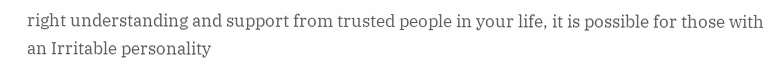right understanding and support from trusted people in your life, it is possible for those with an Irritable personality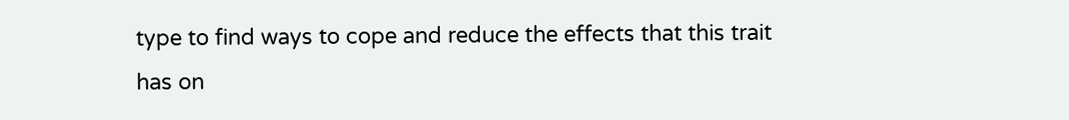type to find ways to cope and reduce the effects that this trait has on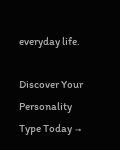everyday life.

Discover Your Personality Type Today →